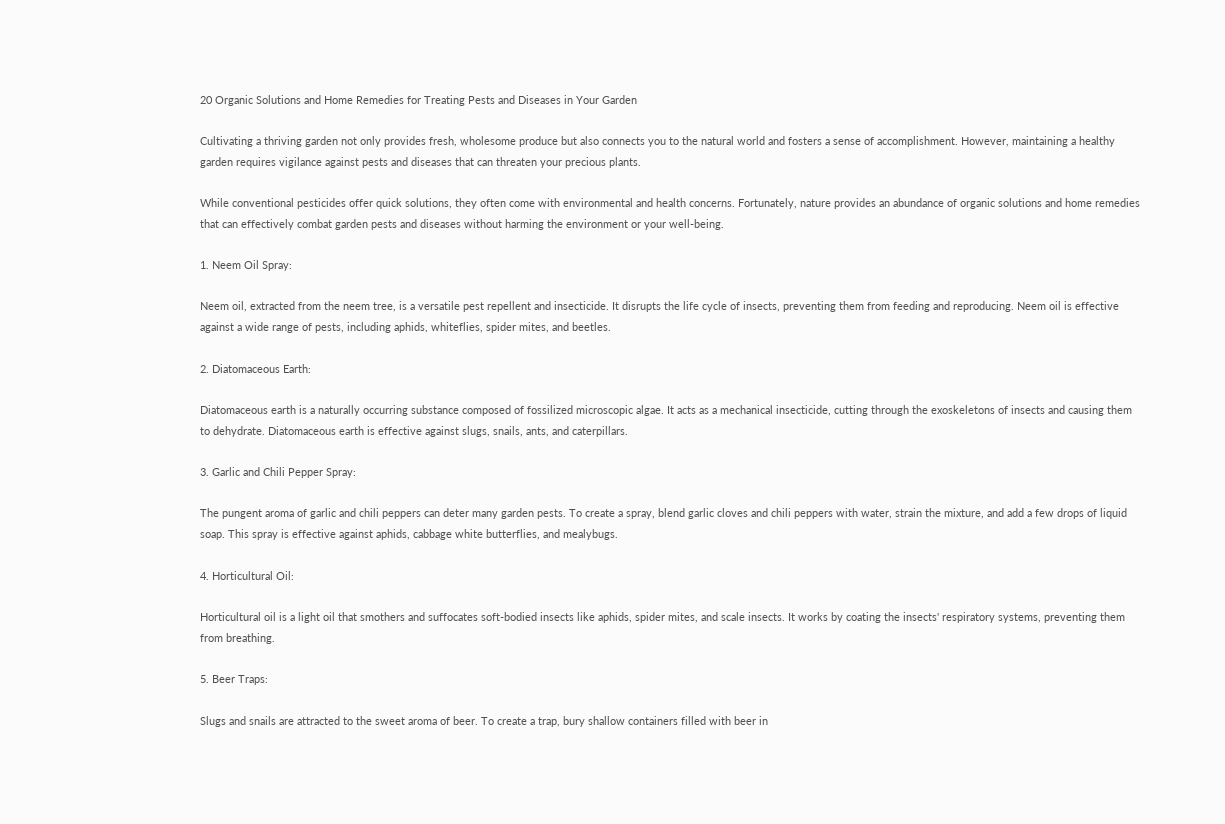20 Organic Solutions and Home Remedies for Treating Pests and Diseases in Your Garden

Cultivating a thriving garden not only provides fresh, wholesome produce but also connects you to the natural world and fosters a sense of accomplishment. However, maintaining a healthy garden requires vigilance against pests and diseases that can threaten your precious plants.

While conventional pesticides offer quick solutions, they often come with environmental and health concerns. Fortunately, nature provides an abundance of organic solutions and home remedies that can effectively combat garden pests and diseases without harming the environment or your well-being.

1. Neem Oil Spray:

Neem oil, extracted from the neem tree, is a versatile pest repellent and insecticide. It disrupts the life cycle of insects, preventing them from feeding and reproducing. Neem oil is effective against a wide range of pests, including aphids, whiteflies, spider mites, and beetles.

2. Diatomaceous Earth:

Diatomaceous earth is a naturally occurring substance composed of fossilized microscopic algae. It acts as a mechanical insecticide, cutting through the exoskeletons of insects and causing them to dehydrate. Diatomaceous earth is effective against slugs, snails, ants, and caterpillars.

3. Garlic and Chili Pepper Spray:

The pungent aroma of garlic and chili peppers can deter many garden pests. To create a spray, blend garlic cloves and chili peppers with water, strain the mixture, and add a few drops of liquid soap. This spray is effective against aphids, cabbage white butterflies, and mealybugs.

4. Horticultural Oil:

Horticultural oil is a light oil that smothers and suffocates soft-bodied insects like aphids, spider mites, and scale insects. It works by coating the insects' respiratory systems, preventing them from breathing.

5. Beer Traps:

Slugs and snails are attracted to the sweet aroma of beer. To create a trap, bury shallow containers filled with beer in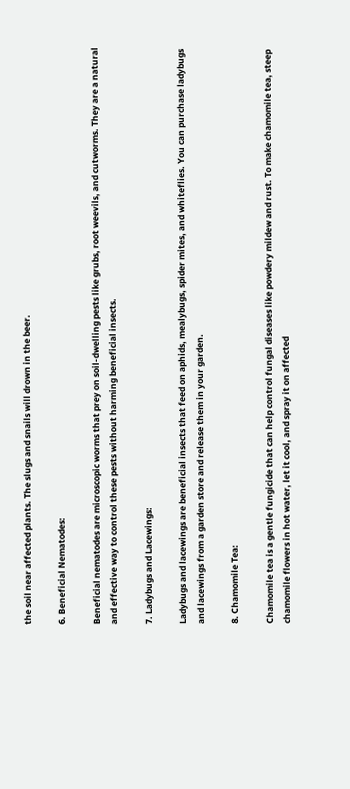the soil near affected plants. The slugs and snails will drown in the beer.

6. Beneficial Nematodes:

Beneficial nematodes are microscopic worms that prey on soil-dwelling pests like grubs, root weevils, and cutworms. They are a natural and effective way to control these pests without harming beneficial insects.

7. Ladybugs and Lacewings:

Ladybugs and lacewings are beneficial insects that feed on aphids, mealybugs, spider mites, and whiteflies. You can purchase ladybugs and lacewings from a garden store and release them in your garden.

8. Chamomile Tea:

Chamomile tea is a gentle fungicide that can help control fungal diseases like powdery mildew and rust. To make chamomile tea, steep chamomile flowers in hot water, let it cool, and spray it on affected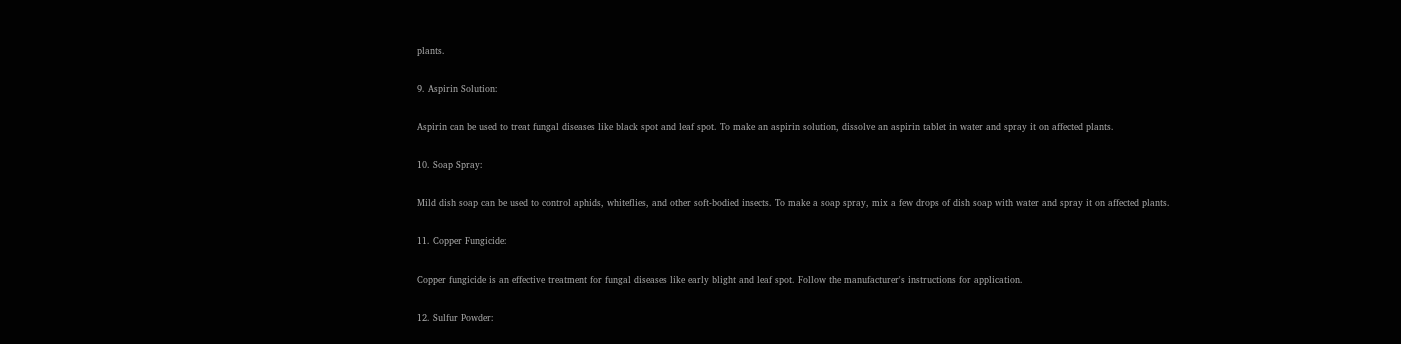plants.

9. Aspirin Solution:

Aspirin can be used to treat fungal diseases like black spot and leaf spot. To make an aspirin solution, dissolve an aspirin tablet in water and spray it on affected plants.

10. Soap Spray:

Mild dish soap can be used to control aphids, whiteflies, and other soft-bodied insects. To make a soap spray, mix a few drops of dish soap with water and spray it on affected plants.

11. Copper Fungicide:

Copper fungicide is an effective treatment for fungal diseases like early blight and leaf spot. Follow the manufacturer's instructions for application.

12. Sulfur Powder: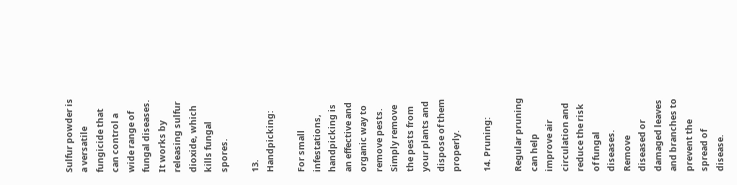Sulfur powder is a versatile fungicide that can control a wide range of fungal diseases. It works by releasing sulfur dioxide, which kills fungal spores.

13. Handpicking:

For small infestations, handpicking is an effective and organic way to remove pests. Simply remove the pests from your plants and dispose of them properly.

14. Pruning:

Regular pruning can help improve air circulation and reduce the risk of fungal diseases. Remove diseased or damaged leaves and branches to prevent the spread of disease.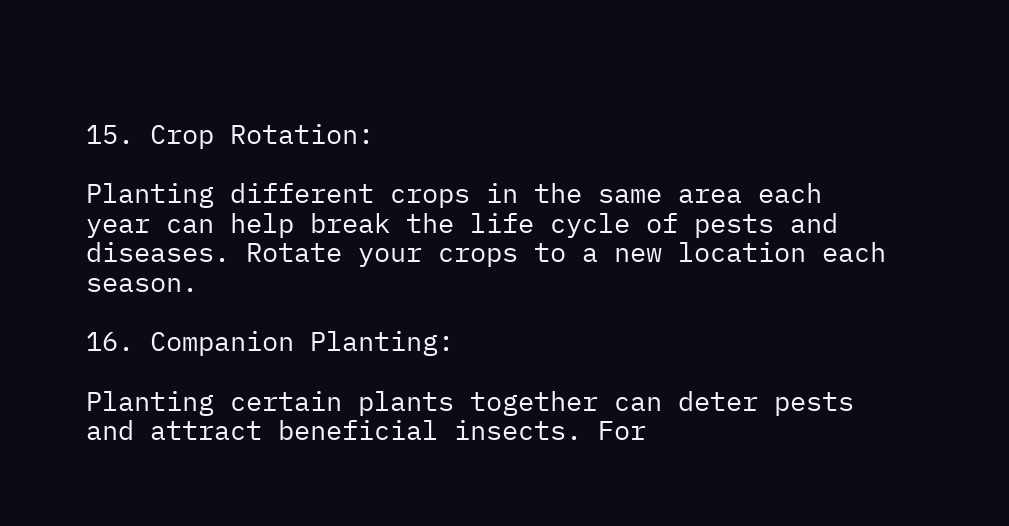15. Crop Rotation:

Planting different crops in the same area each year can help break the life cycle of pests and diseases. Rotate your crops to a new location each season.

16. Companion Planting:

Planting certain plants together can deter pests and attract beneficial insects. For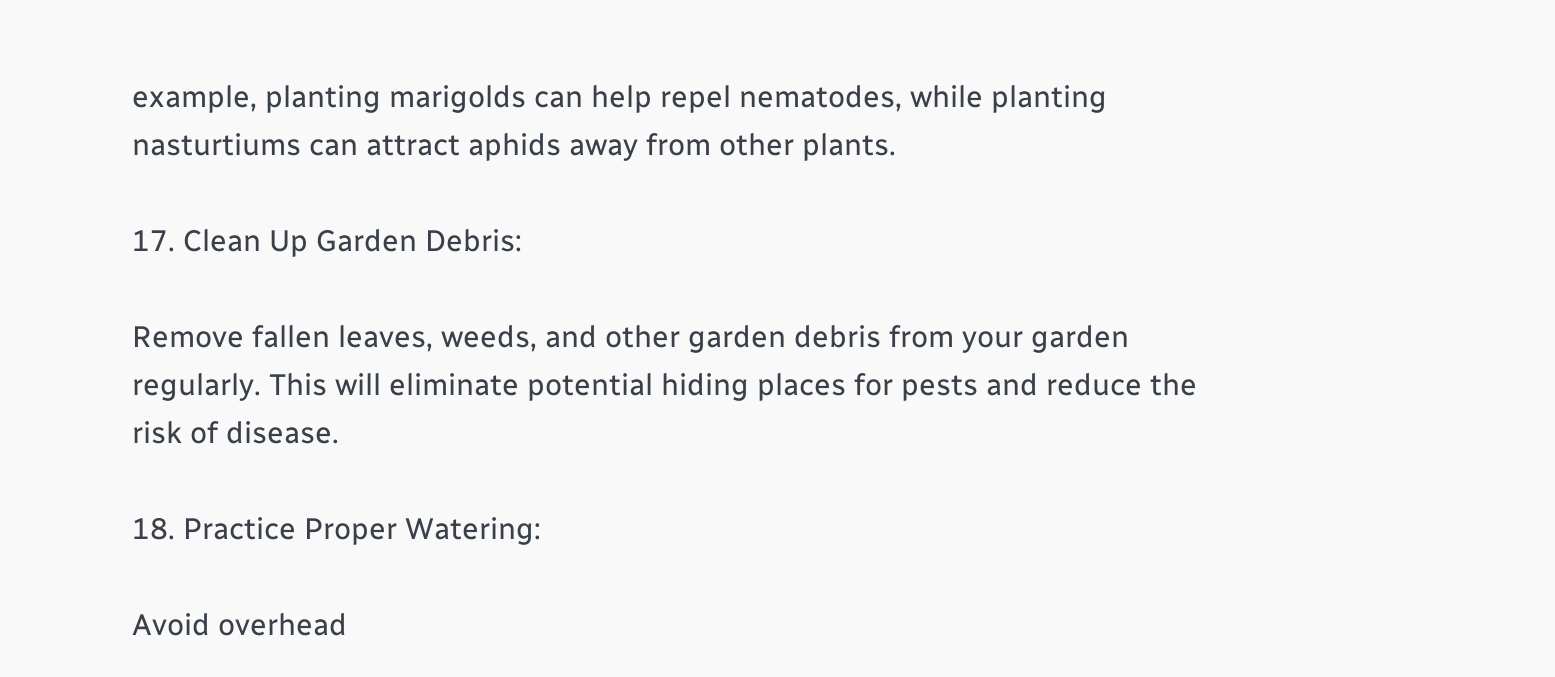example, planting marigolds can help repel nematodes, while planting nasturtiums can attract aphids away from other plants.

17. Clean Up Garden Debris:

Remove fallen leaves, weeds, and other garden debris from your garden regularly. This will eliminate potential hiding places for pests and reduce the risk of disease.

18. Practice Proper Watering:

Avoid overhead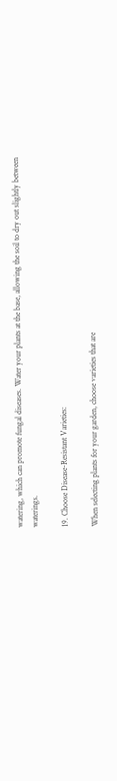watering, which can promote fungal diseases. Water your plants at the base, allowing the soil to dry out slightly between waterings.

19. Choose Disease-Resistant Varieties:

When selecting plants for your garden, choose varieties that are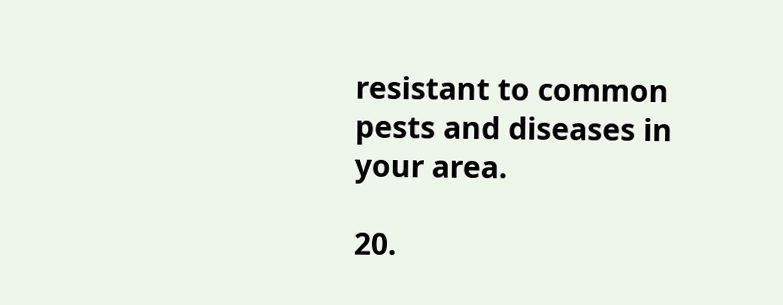resistant to common pests and diseases in your area.

20.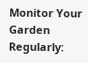Monitor Your Garden Regularly: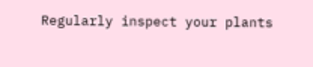Regularly inspect your plants